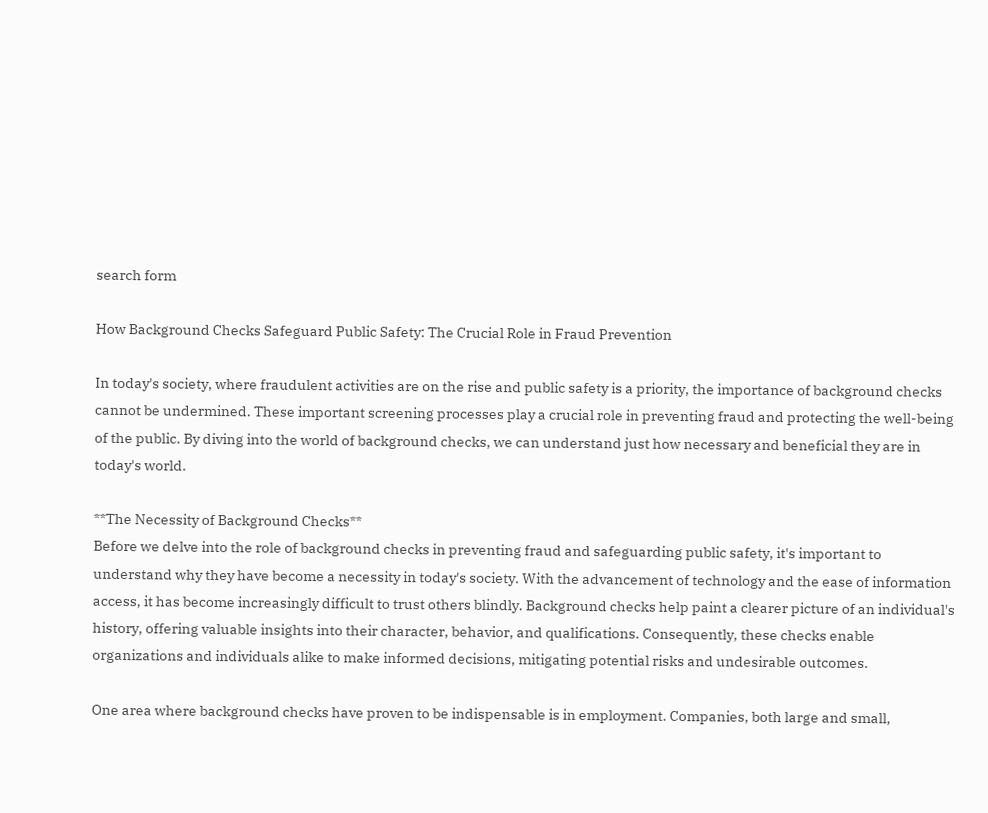search form

How Background Checks Safeguard Public Safety: The Crucial Role in Fraud Prevention

In today's society, where fraudulent activities are on the rise and public safety is a priority, the importance of background checks cannot be undermined. These important screening processes play a crucial role in preventing fraud and protecting the well-being of the public. By diving into the world of background checks, we can understand just how necessary and beneficial they are in today's world.

**The Necessity of Background Checks**
Before we delve into the role of background checks in preventing fraud and safeguarding public safety, it's important to understand why they have become a necessity in today's society. With the advancement of technology and the ease of information access, it has become increasingly difficult to trust others blindly. Background checks help paint a clearer picture of an individual's history, offering valuable insights into their character, behavior, and qualifications. Consequently, these checks enable organizations and individuals alike to make informed decisions, mitigating potential risks and undesirable outcomes.

One area where background checks have proven to be indispensable is in employment. Companies, both large and small,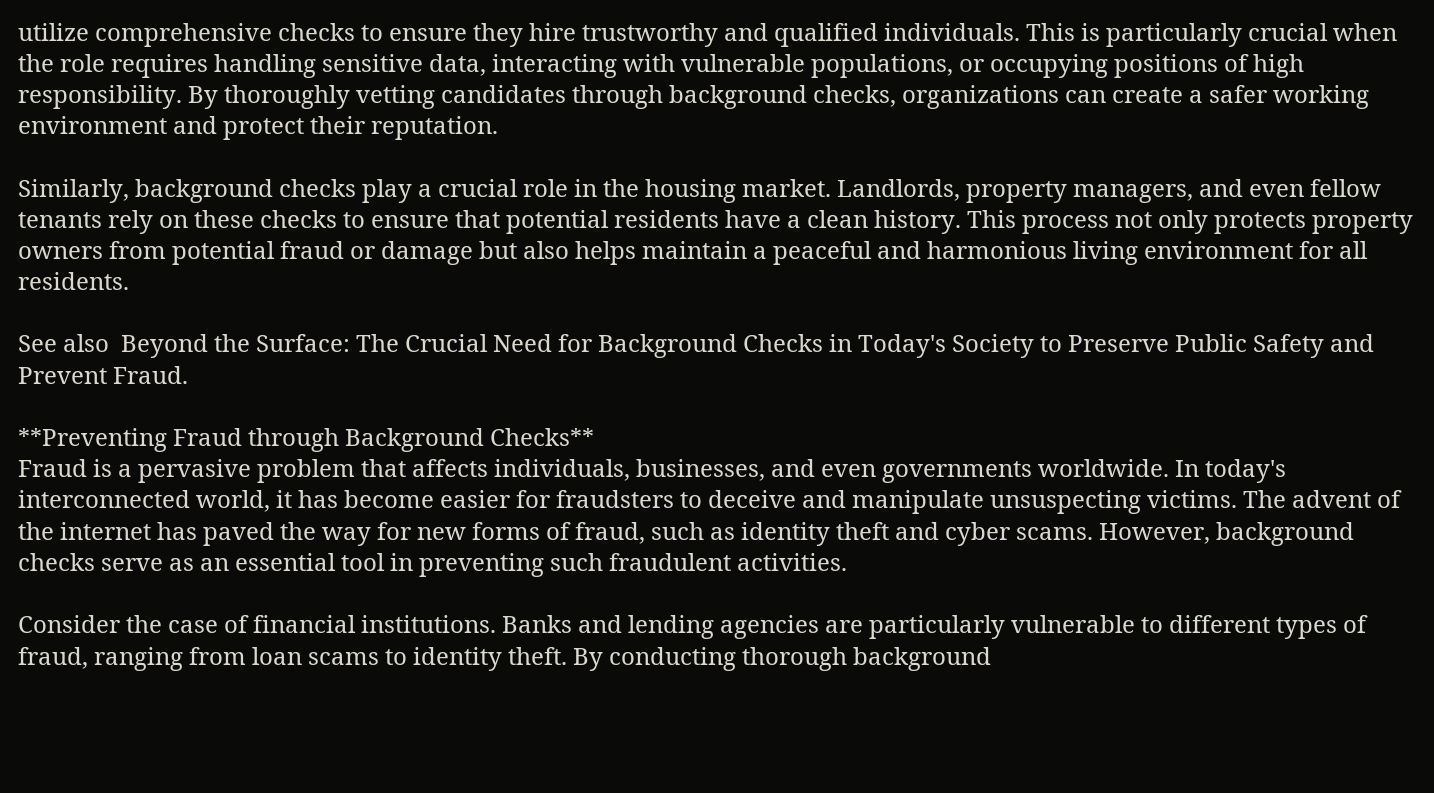utilize comprehensive checks to ensure they hire trustworthy and qualified individuals. This is particularly crucial when the role requires handling sensitive data, interacting with vulnerable populations, or occupying positions of high responsibility. By thoroughly vetting candidates through background checks, organizations can create a safer working environment and protect their reputation.

Similarly, background checks play a crucial role in the housing market. Landlords, property managers, and even fellow tenants rely on these checks to ensure that potential residents have a clean history. This process not only protects property owners from potential fraud or damage but also helps maintain a peaceful and harmonious living environment for all residents.

See also  Beyond the Surface: The Crucial Need for Background Checks in Today's Society to Preserve Public Safety and Prevent Fraud.

**Preventing Fraud through Background Checks**
Fraud is a pervasive problem that affects individuals, businesses, and even governments worldwide. In today's interconnected world, it has become easier for fraudsters to deceive and manipulate unsuspecting victims. The advent of the internet has paved the way for new forms of fraud, such as identity theft and cyber scams. However, background checks serve as an essential tool in preventing such fraudulent activities.

Consider the case of financial institutions. Banks and lending agencies are particularly vulnerable to different types of fraud, ranging from loan scams to identity theft. By conducting thorough background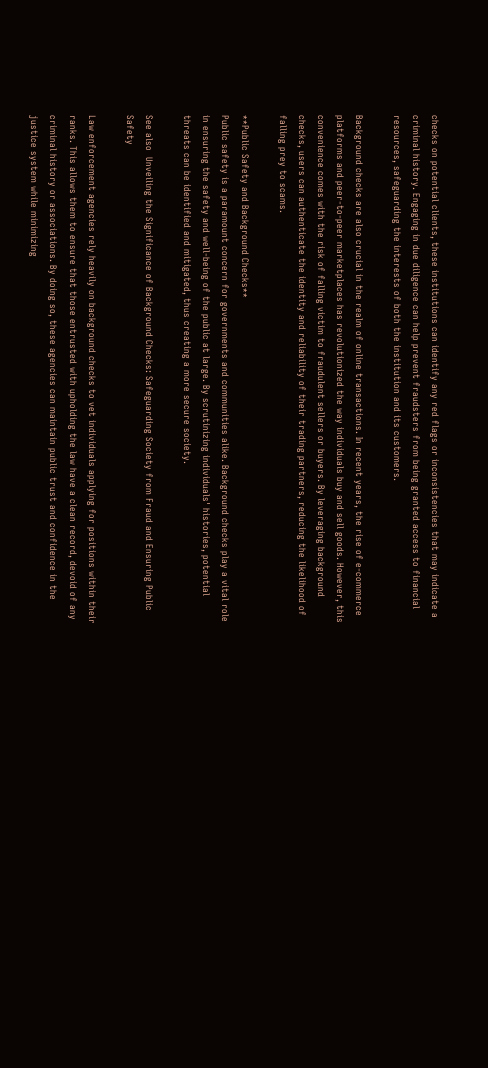checks on potential clients, these institutions can identify any red flags or inconsistencies that may indicate a criminal history. Engaging in due diligence can help prevent fraudsters from being granted access to financial resources, safeguarding the interests of both the institution and its customers.

Background checks are also crucial in the realm of online transactions. In recent years, the rise of e-commerce platforms and peer-to-peer marketplaces has revolutionized the way individuals buy and sell goods. However, this convenience comes with the risk of falling victim to fraudulent sellers or buyers. By leveraging background checks, users can authenticate the identity and reliability of their trading partners, reducing the likelihood of falling prey to scams.

**Public Safety and Background Checks**
Public safety is a paramount concern for governments and communities alike. Background checks play a vital role in ensuring the safety and well-being of the public at large. By scrutinizing individuals' histories, potential threats can be identified and mitigated, thus creating a more secure society.

See also  Unveiling the Significance of Background Checks: Safeguarding Society from Fraud and Ensuring Public Safety

Law enforcement agencies rely heavily on background checks to vet individuals applying for positions within their ranks. This allows them to ensure that those entrusted with upholding the law have a clean record, devoid of any criminal history or associations. By doing so, these agencies can maintain public trust and confidence in the justice system while minimizing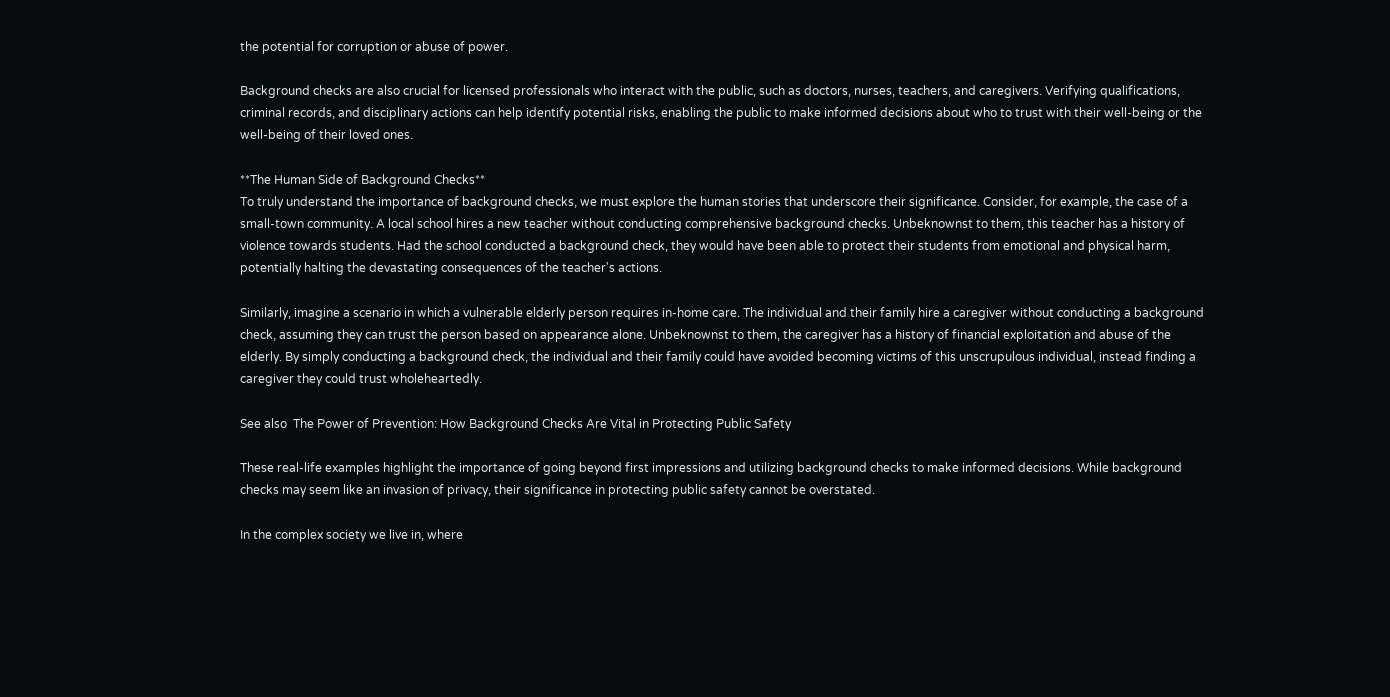the potential for corruption or abuse of power.

Background checks are also crucial for licensed professionals who interact with the public, such as doctors, nurses, teachers, and caregivers. Verifying qualifications, criminal records, and disciplinary actions can help identify potential risks, enabling the public to make informed decisions about who to trust with their well-being or the well-being of their loved ones.

**The Human Side of Background Checks**
To truly understand the importance of background checks, we must explore the human stories that underscore their significance. Consider, for example, the case of a small-town community. A local school hires a new teacher without conducting comprehensive background checks. Unbeknownst to them, this teacher has a history of violence towards students. Had the school conducted a background check, they would have been able to protect their students from emotional and physical harm, potentially halting the devastating consequences of the teacher's actions.

Similarly, imagine a scenario in which a vulnerable elderly person requires in-home care. The individual and their family hire a caregiver without conducting a background check, assuming they can trust the person based on appearance alone. Unbeknownst to them, the caregiver has a history of financial exploitation and abuse of the elderly. By simply conducting a background check, the individual and their family could have avoided becoming victims of this unscrupulous individual, instead finding a caregiver they could trust wholeheartedly.

See also  The Power of Prevention: How Background Checks Are Vital in Protecting Public Safety

These real-life examples highlight the importance of going beyond first impressions and utilizing background checks to make informed decisions. While background checks may seem like an invasion of privacy, their significance in protecting public safety cannot be overstated.

In the complex society we live in, where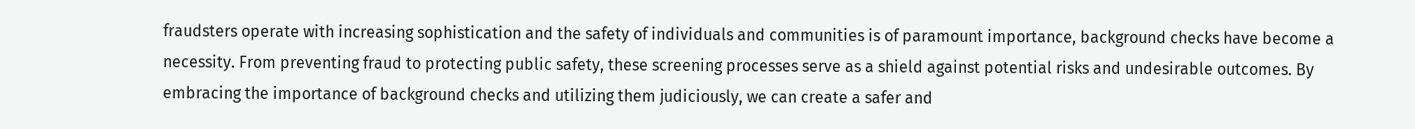fraudsters operate with increasing sophistication and the safety of individuals and communities is of paramount importance, background checks have become a necessity. From preventing fraud to protecting public safety, these screening processes serve as a shield against potential risks and undesirable outcomes. By embracing the importance of background checks and utilizing them judiciously, we can create a safer and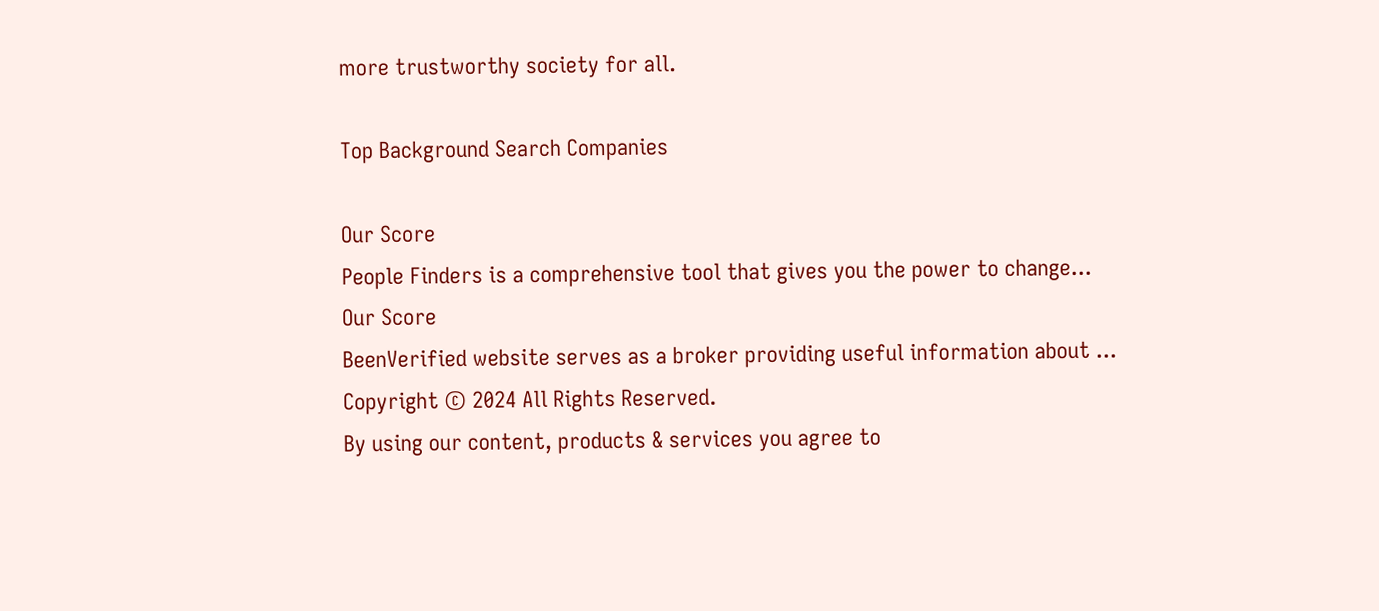more trustworthy society for all.

Top Background Search Companies

Our Score
People Finders is a comprehensive tool that gives you the power to change...
Our Score
BeenVerified website serves as a broker providing useful information about ...
Copyright © 2024 All Rights Reserved.
By using our content, products & services you agree to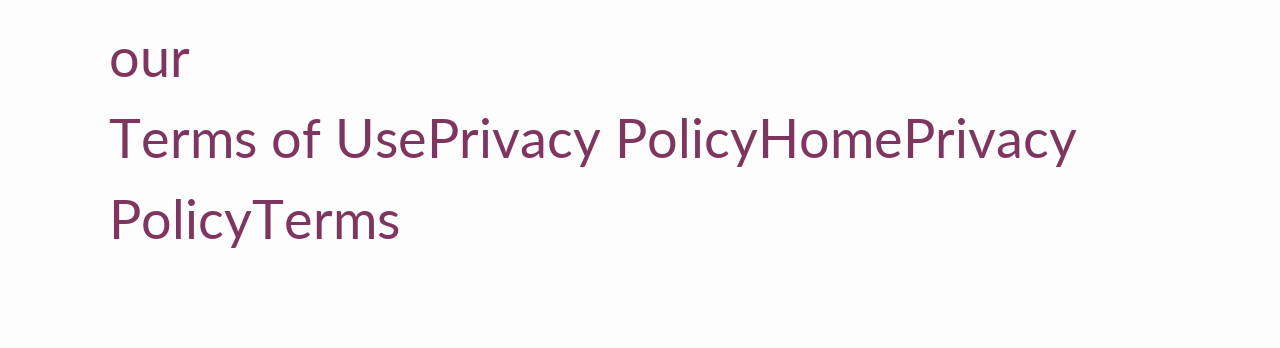our
Terms of UsePrivacy PolicyHomePrivacy PolicyTerms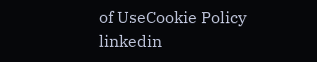of UseCookie Policy
linkedin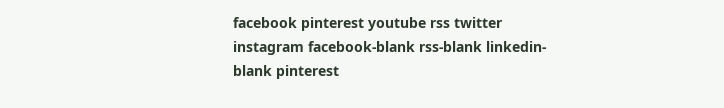facebook pinterest youtube rss twitter instagram facebook-blank rss-blank linkedin-blank pinterest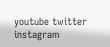youtube twitter instagram